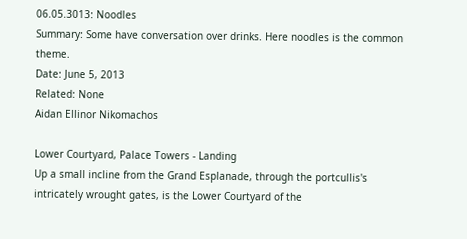06.05.3013: Noodles
Summary: Some have conversation over drinks. Here noodles is the common theme.
Date: June 5, 2013
Related: None
Aidan Ellinor Nikomachos

Lower Courtyard, Palace Towers - Landing
Up a small incline from the Grand Esplanade, through the portcullis's intricately wrought gates, is the Lower Courtyard of the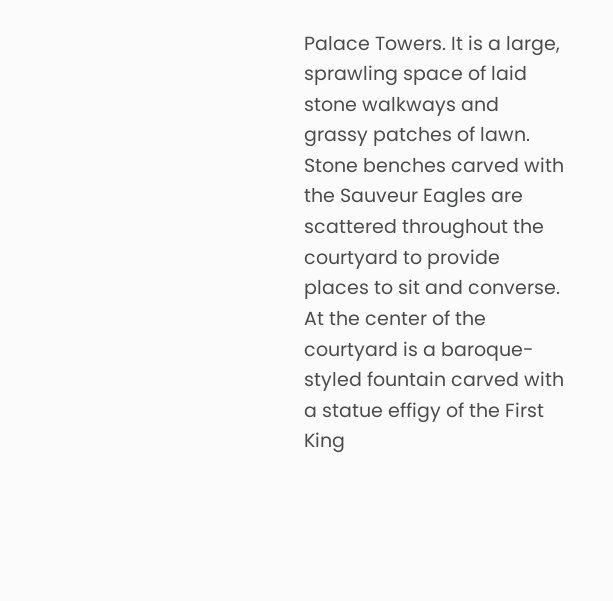Palace Towers. It is a large, sprawling space of laid stone walkways and grassy patches of lawn. Stone benches carved with the Sauveur Eagles are scattered throughout the courtyard to provide places to sit and converse. At the center of the courtyard is a baroque-styled fountain carved with a statue effigy of the First King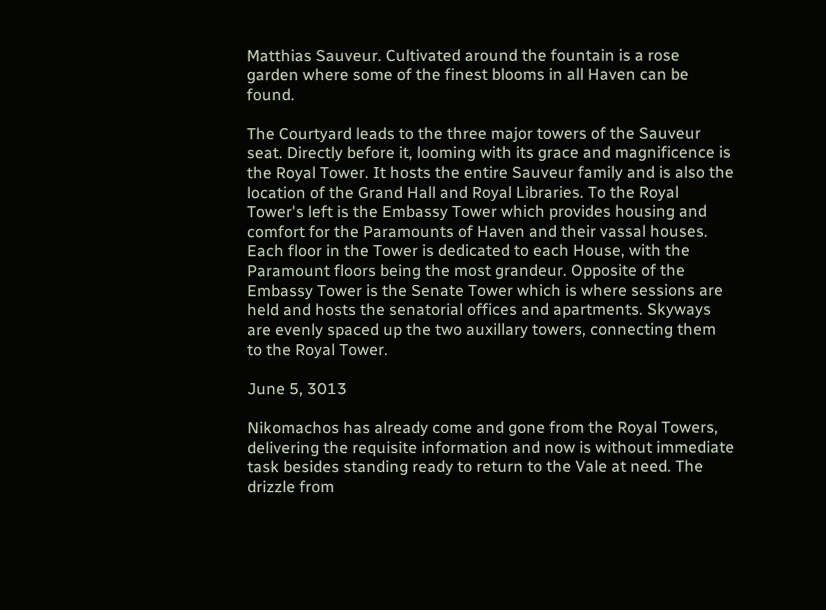Matthias Sauveur. Cultivated around the fountain is a rose garden where some of the finest blooms in all Haven can be found.

The Courtyard leads to the three major towers of the Sauveur seat. Directly before it, looming with its grace and magnificence is the Royal Tower. It hosts the entire Sauveur family and is also the location of the Grand Hall and Royal Libraries. To the Royal Tower's left is the Embassy Tower which provides housing and comfort for the Paramounts of Haven and their vassal houses. Each floor in the Tower is dedicated to each House, with the Paramount floors being the most grandeur. Opposite of the Embassy Tower is the Senate Tower which is where sessions are held and hosts the senatorial offices and apartments. Skyways are evenly spaced up the two auxillary towers, connecting them to the Royal Tower.

June 5, 3013

Nikomachos has already come and gone from the Royal Towers, delivering the requisite information and now is without immediate task besides standing ready to return to the Vale at need. The drizzle from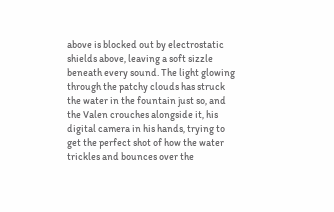above is blocked out by electrostatic shields above, leaving a soft sizzle beneath every sound. The light glowing through the patchy clouds has struck the water in the fountain just so, and the Valen crouches alongside it, his digital camera in his hands, trying to get the perfect shot of how the water trickles and bounces over the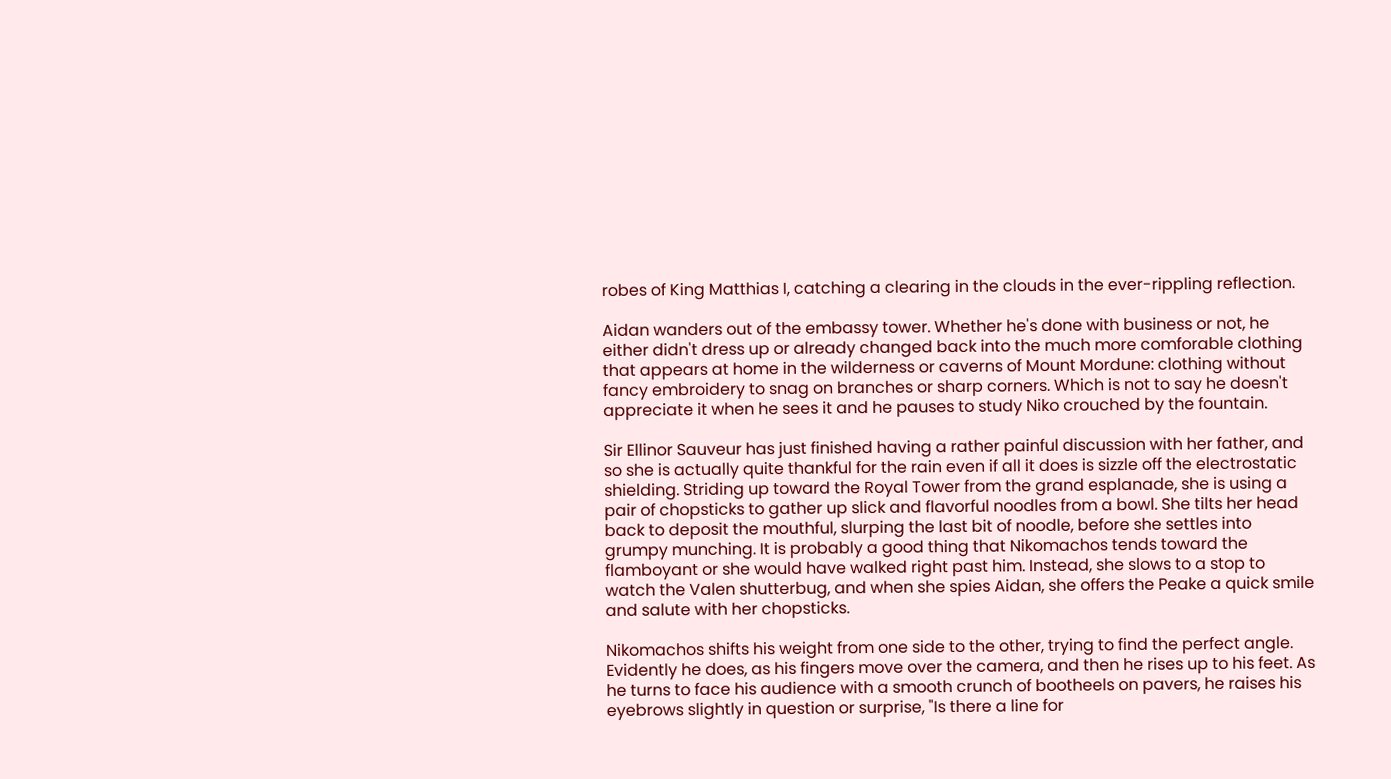robes of King Matthias I, catching a clearing in the clouds in the ever-rippling reflection.

Aidan wanders out of the embassy tower. Whether he's done with business or not, he either didn't dress up or already changed back into the much more comforable clothing that appears at home in the wilderness or caverns of Mount Mordune: clothing without fancy embroidery to snag on branches or sharp corners. Which is not to say he doesn't appreciate it when he sees it and he pauses to study Niko crouched by the fountain.

Sir Ellinor Sauveur has just finished having a rather painful discussion with her father, and so she is actually quite thankful for the rain even if all it does is sizzle off the electrostatic shielding. Striding up toward the Royal Tower from the grand esplanade, she is using a pair of chopsticks to gather up slick and flavorful noodles from a bowl. She tilts her head back to deposit the mouthful, slurping the last bit of noodle, before she settles into grumpy munching. It is probably a good thing that Nikomachos tends toward the flamboyant or she would have walked right past him. Instead, she slows to a stop to watch the Valen shutterbug, and when she spies Aidan, she offers the Peake a quick smile and salute with her chopsticks.

Nikomachos shifts his weight from one side to the other, trying to find the perfect angle. Evidently he does, as his fingers move over the camera, and then he rises up to his feet. As he turns to face his audience with a smooth crunch of bootheels on pavers, he raises his eyebrows slightly in question or surprise, "Is there a line for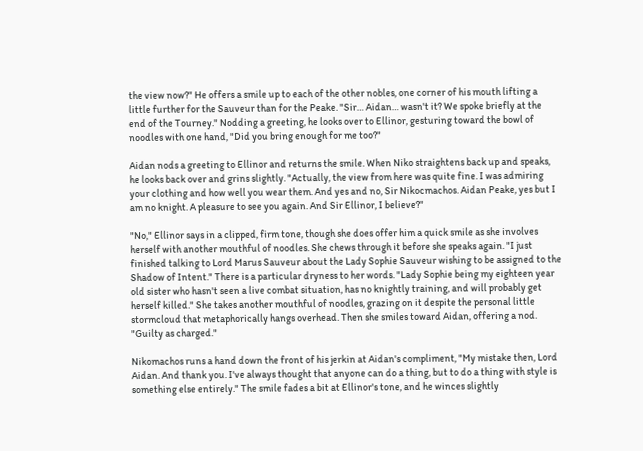the view now?" He offers a smile up to each of the other nobles, one corner of his mouth lifting a little further for the Sauveur than for the Peake. "Sir… Aidan… wasn't it? We spoke briefly at the end of the Tourney." Nodding a greeting, he looks over to Ellinor, gesturing toward the bowl of noodles with one hand, "Did you bring enough for me too?"

Aidan nods a greeting to Ellinor and returns the smile. When Niko straightens back up and speaks, he looks back over and grins slightly. "Actually, the view from here was quite fine. I was admiring your clothing and how well you wear them. And yes and no, Sir Nikocmachos. Aidan Peake, yes but I am no knight. A pleasure to see you again. And Sir Ellinor, I believe?"

"No," Ellinor says in a clipped, firm tone, though she does offer him a quick smile as she involves herself with another mouthful of noodles. She chews through it before she speaks again. "I just finished talking to Lord Marus Sauveur about the Lady Sophie Sauveur wishing to be assigned to the Shadow of Intent." There is a particular dryness to her words. "Lady Sophie being my eighteen year old sister who hasn't seen a live combat situation, has no knightly training, and will probably get herself killed." She takes another mouthful of noodles, grazing on it despite the personal little stormcloud that metaphorically hangs overhead. Then she smiles toward Aidan, offering a nod. "Guilty as charged."

Nikomachos runs a hand down the front of his jerkin at Aidan's compliment, "My mistake then, Lord Aidan. And thank you. I've always thought that anyone can do a thing, but to do a thing with style is something else entirely." The smile fades a bit at Ellinor's tone, and he winces slightly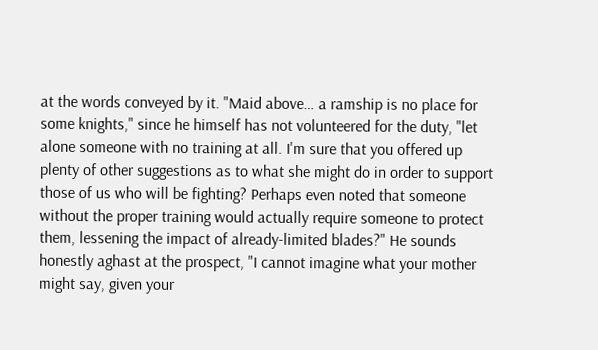at the words conveyed by it. "Maid above… a ramship is no place for some knights," since he himself has not volunteered for the duty, "let alone someone with no training at all. I'm sure that you offered up plenty of other suggestions as to what she might do in order to support those of us who will be fighting? Perhaps even noted that someone without the proper training would actually require someone to protect them, lessening the impact of already-limited blades?" He sounds honestly aghast at the prospect, "I cannot imagine what your mother might say, given your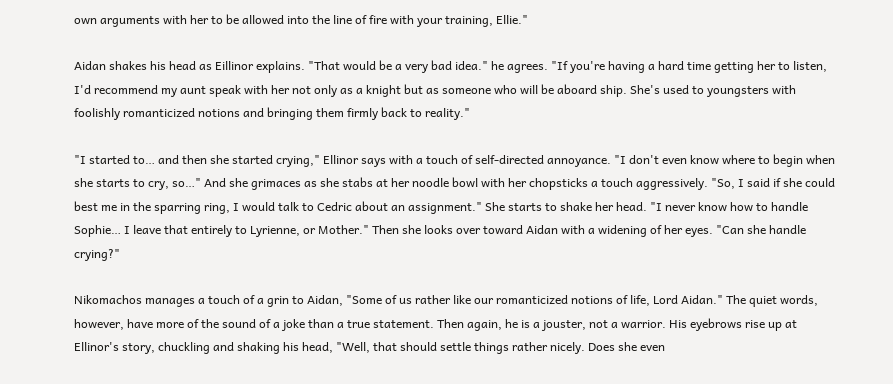own arguments with her to be allowed into the line of fire with your training, Ellie."

Aidan shakes his head as Eillinor explains. "That would be a very bad idea." he agrees. "If you're having a hard time getting her to listen, I'd recommend my aunt speak with her not only as a knight but as someone who will be aboard ship. She's used to youngsters with foolishly romanticized notions and bringing them firmly back to reality."

"I started to… and then she started crying," Ellinor says with a touch of self-directed annoyance. "I don't even know where to begin when she starts to cry, so…" And she grimaces as she stabs at her noodle bowl with her chopsticks a touch aggressively. "So, I said if she could best me in the sparring ring, I would talk to Cedric about an assignment." She starts to shake her head. "I never know how to handle Sophie… I leave that entirely to Lyrienne, or Mother." Then she looks over toward Aidan with a widening of her eyes. "Can she handle crying?"

Nikomachos manages a touch of a grin to Aidan, "Some of us rather like our romanticized notions of life, Lord Aidan." The quiet words, however, have more of the sound of a joke than a true statement. Then again, he is a jouster, not a warrior. His eyebrows rise up at Ellinor's story, chuckling and shaking his head, "Well, that should settle things rather nicely. Does she even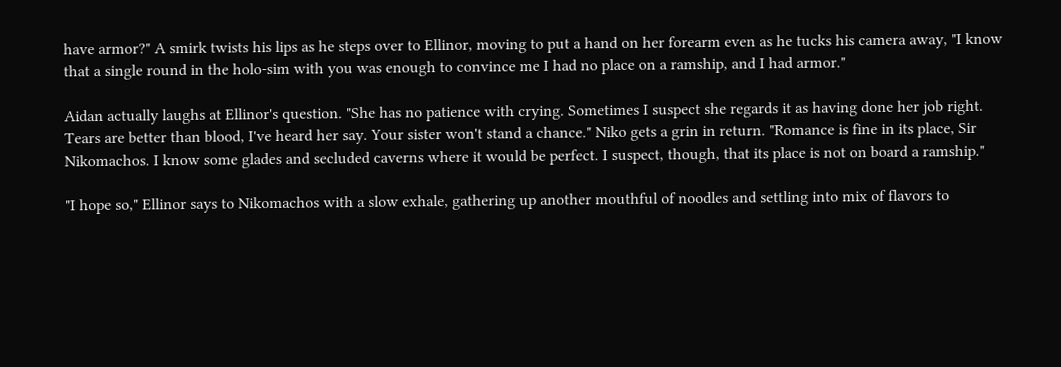have armor?" A smirk twists his lips as he steps over to Ellinor, moving to put a hand on her forearm even as he tucks his camera away, "I know that a single round in the holo-sim with you was enough to convince me I had no place on a ramship, and I had armor."

Aidan actually laughs at Ellinor's question. "She has no patience with crying. Sometimes I suspect she regards it as having done her job right. Tears are better than blood, I've heard her say. Your sister won't stand a chance." Niko gets a grin in return. "Romance is fine in its place, Sir Nikomachos. I know some glades and secluded caverns where it would be perfect. I suspect, though, that its place is not on board a ramship."

"I hope so," Ellinor says to Nikomachos with a slow exhale, gathering up another mouthful of noodles and settling into mix of flavors to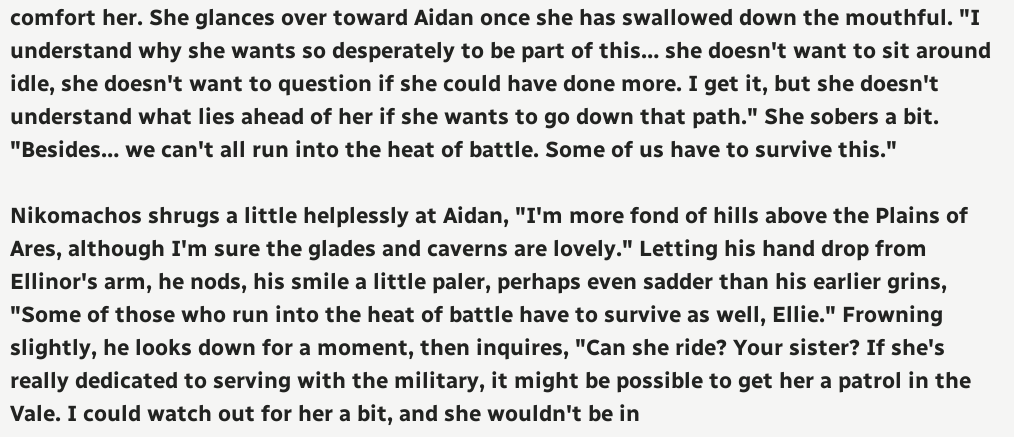comfort her. She glances over toward Aidan once she has swallowed down the mouthful. "I understand why she wants so desperately to be part of this… she doesn't want to sit around idle, she doesn't want to question if she could have done more. I get it, but she doesn't understand what lies ahead of her if she wants to go down that path." She sobers a bit. "Besides… we can't all run into the heat of battle. Some of us have to survive this."

Nikomachos shrugs a little helplessly at Aidan, "I'm more fond of hills above the Plains of Ares, although I'm sure the glades and caverns are lovely." Letting his hand drop from Ellinor's arm, he nods, his smile a little paler, perhaps even sadder than his earlier grins, "Some of those who run into the heat of battle have to survive as well, Ellie." Frowning slightly, he looks down for a moment, then inquires, "Can she ride? Your sister? If she's really dedicated to serving with the military, it might be possible to get her a patrol in the Vale. I could watch out for her a bit, and she wouldn't be in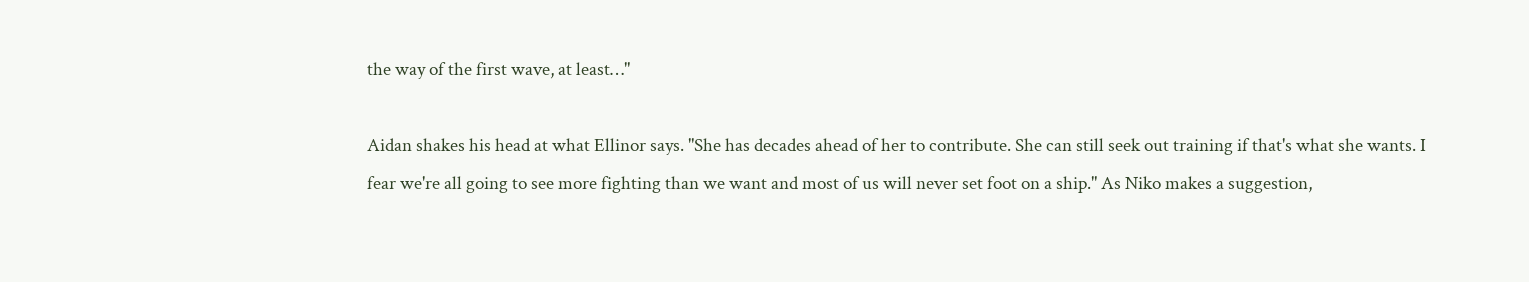the way of the first wave, at least…"

Aidan shakes his head at what Ellinor says. "She has decades ahead of her to contribute. She can still seek out training if that's what she wants. I fear we're all going to see more fighting than we want and most of us will never set foot on a ship." As Niko makes a suggestion,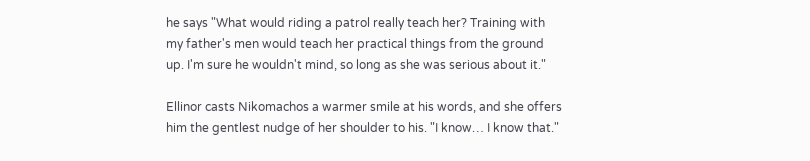he says "What would riding a patrol really teach her? Training with my father's men would teach her practical things from the ground up. I'm sure he wouldn't mind, so long as she was serious about it."

Ellinor casts Nikomachos a warmer smile at his words, and she offers him the gentlest nudge of her shoulder to his. "I know… I know that."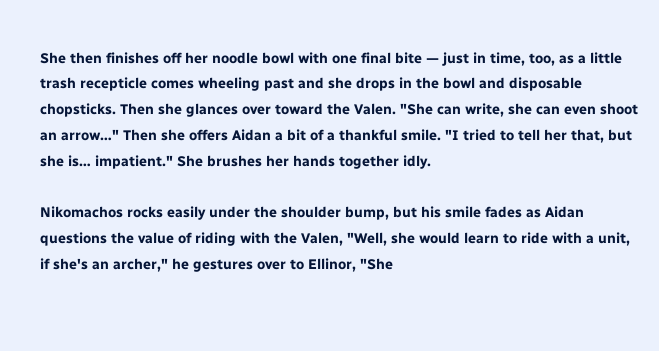She then finishes off her noodle bowl with one final bite — just in time, too, as a little trash recepticle comes wheeling past and she drops in the bowl and disposable chopsticks. Then she glances over toward the Valen. "She can write, she can even shoot an arrow…" Then she offers Aidan a bit of a thankful smile. "I tried to tell her that, but she is… impatient." She brushes her hands together idly.

Nikomachos rocks easily under the shoulder bump, but his smile fades as Aidan questions the value of riding with the Valen, "Well, she would learn to ride with a unit, if she's an archer," he gestures over to Ellinor, "She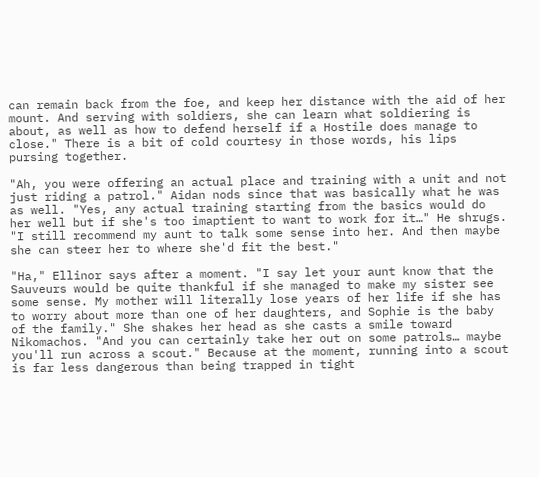can remain back from the foe, and keep her distance with the aid of her mount. And serving with soldiers, she can learn what soldiering is about, as well as how to defend herself if a Hostile does manage to close." There is a bit of cold courtesy in those words, his lips pursing together.

"Ah, you were offering an actual place and training with a unit and not just riding a patrol." Aidan nods since that was basically what he was as well. "Yes, any actual training starting from the basics would do her well but if she's too imaptient to want to work for it…" He shrugs. "I still recommend my aunt to talk some sense into her. And then maybe she can steer her to where she'd fit the best."

"Ha," Ellinor says after a moment. "I say let your aunt know that the Sauveurs would be quite thankful if she managed to make my sister see some sense. My mother will literally lose years of her life if she has to worry about more than one of her daughters, and Sophie is the baby of the family." She shakes her head as she casts a smile toward Nikomachos. "And you can certainly take her out on some patrols… maybe you'll run across a scout." Because at the moment, running into a scout is far less dangerous than being trapped in tight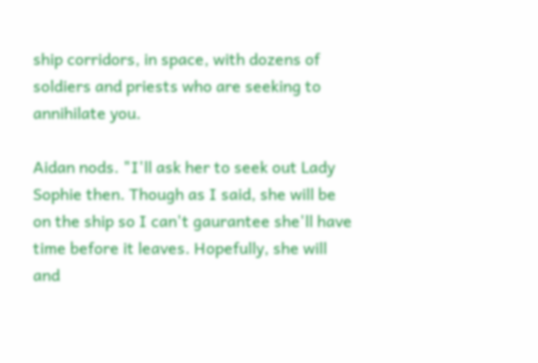ship corridors, in space, with dozens of soldiers and priests who are seeking to annihilate you.

Aidan nods. "I'll ask her to seek out Lady Sophie then. Though as I said, she will be on the ship so I can't gaurantee she'll have time before it leaves. Hopefully, she will and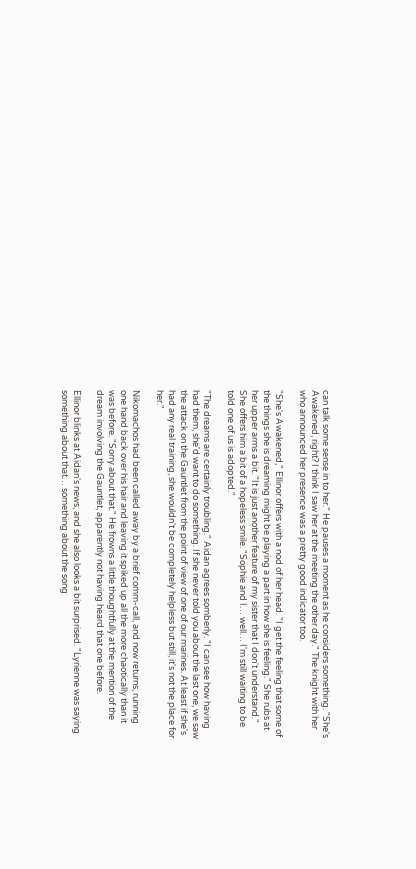can talk some sense in to her." He pauses a moment as he considers something. "She's Awakened, right? I think I saw her at the meeting the other day." The knight with her who announced her presence was a pretty good indicator too.

"She's Awakened," Ellinor offers with a nod of her head. "I get the feeling that some of the things she is dreaming might be playing a part in how she is feeling." She rubs at her upper arms a bit. "It is just another feature of my sister that I don't understand." She offers him a bit of a hopeless smile. "Sophie and I… well… I'm still waiting to be told one of us is adopted."

"The dreams are certainly troubling." Aidan agrees somberly. "I can see how having had them, she'd want to do something. If she never told you about the last one, we saw the attack on the Gauntlet from the point of view of one of our marines. At least if she's had any real training, she wouldn't be completely helpless but still, it's not the place for her."

Nikomachos had been called away by a brief comm-call, and now returns, running one hand back over his hair and leaving it spiked up all the more chaotically than it was before. "Sorry about that." He frowns a little thoughtfully at the mention of the dream involving the Gauntlet, apparently not having heard that one before.

Ellinor blinks at Aidan's news, and she also looks a bit surprised. "Lyrienne was saying something about that… something about the song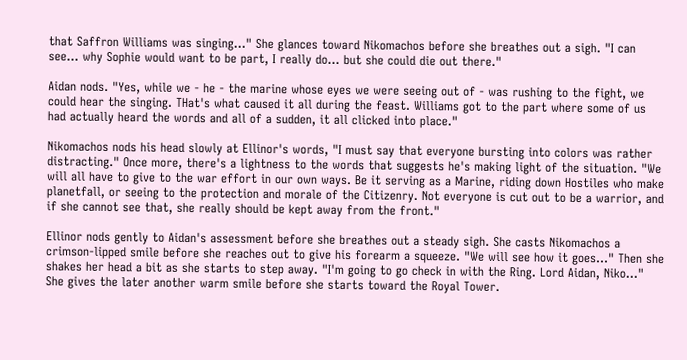that Saffron Williams was singing…" She glances toward Nikomachos before she breathes out a sigh. "I can see… why Sophie would want to be part, I really do… but she could die out there."

Aidan nods. "Yes, while we - he - the marine whose eyes we were seeing out of - was rushing to the fight, we could hear the singing. THat's what caused it all during the feast. Williams got to the part where some of us had actually heard the words and all of a sudden, it all clicked into place."

Nikomachos nods his head slowly at Ellinor's words, "I must say that everyone bursting into colors was rather distracting." Once more, there's a lightness to the words that suggests he's making light of the situation. "We will all have to give to the war effort in our own ways. Be it serving as a Marine, riding down Hostiles who make planetfall, or seeing to the protection and morale of the Citizenry. Not everyone is cut out to be a warrior, and if she cannot see that, she really should be kept away from the front."

Ellinor nods gently to Aidan's assessment before she breathes out a steady sigh. She casts Nikomachos a crimson-lipped smile before she reaches out to give his forearm a squeeze. "We will see how it goes…" Then she shakes her head a bit as she starts to step away. "I'm going to go check in with the Ring. Lord Aidan, Niko…" She gives the later another warm smile before she starts toward the Royal Tower.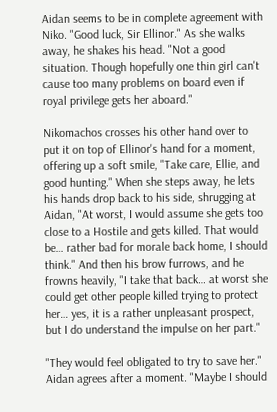Aidan seems to be in complete agreement with Niko. "Good luck, Sir Ellinor." As she walks away, he shakes his head. "Not a good situation. Though hopefully one thin girl can't cause too many problems on board even if royal privilege gets her aboard."

Nikomachos crosses his other hand over to put it on top of Ellinor's hand for a moment, offering up a soft smile, "Take care, Ellie, and good hunting." When she steps away, he lets his hands drop back to his side, shrugging at Aidan, "At worst, I would assume she gets too close to a Hostile and gets killed. That would be… rather bad for morale back home, I should think." And then his brow furrows, and he frowns heavily, "I take that back… at worst she could get other people killed trying to protect her… yes, it is a rather unpleasant prospect, but I do understand the impulse on her part."

"They would feel obligated to try to save her." Aidan agrees after a moment. "Maybe I should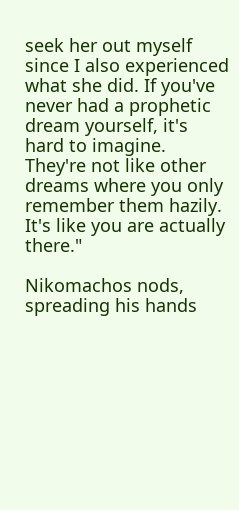seek her out myself since I also experienced what she did. If you've never had a prophetic dream yourself, it's hard to imagine. They're not like other dreams where you only remember them hazily. It's like you are actually there."

Nikomachos nods, spreading his hands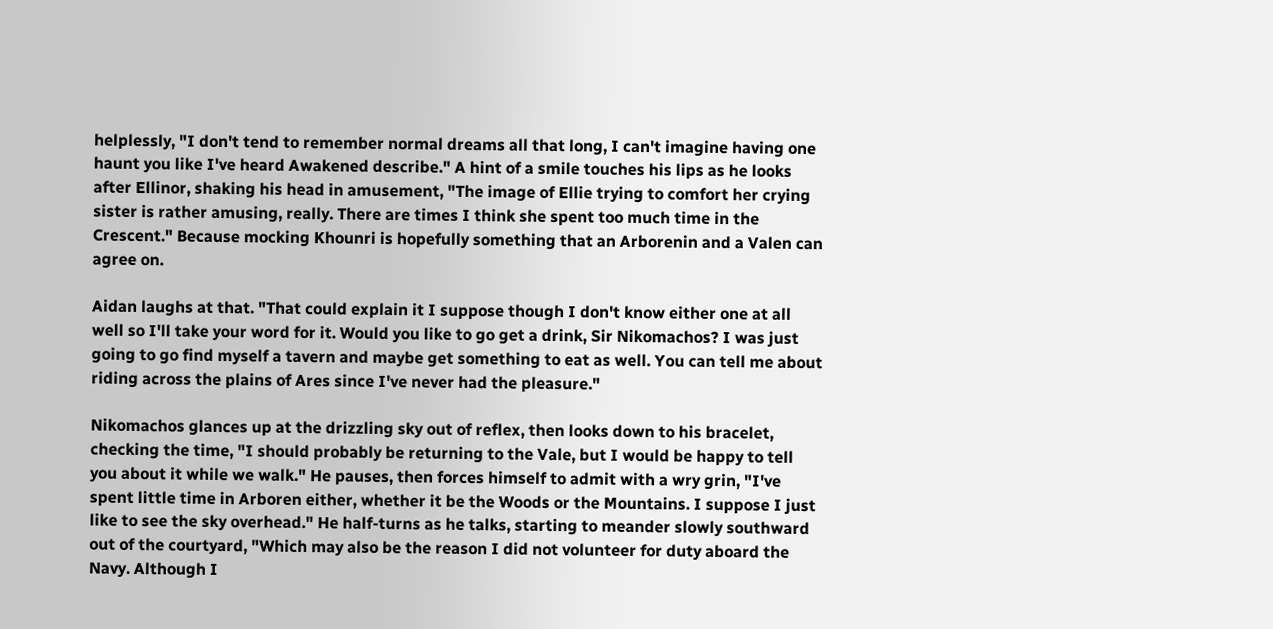helplessly, "I don't tend to remember normal dreams all that long, I can't imagine having one haunt you like I've heard Awakened describe." A hint of a smile touches his lips as he looks after Ellinor, shaking his head in amusement, "The image of Ellie trying to comfort her crying sister is rather amusing, really. There are times I think she spent too much time in the Crescent." Because mocking Khounri is hopefully something that an Arborenin and a Valen can agree on.

Aidan laughs at that. "That could explain it I suppose though I don't know either one at all well so I'll take your word for it. Would you like to go get a drink, Sir Nikomachos? I was just going to go find myself a tavern and maybe get something to eat as well. You can tell me about riding across the plains of Ares since I've never had the pleasure."

Nikomachos glances up at the drizzling sky out of reflex, then looks down to his bracelet, checking the time, "I should probably be returning to the Vale, but I would be happy to tell you about it while we walk." He pauses, then forces himself to admit with a wry grin, "I've spent little time in Arboren either, whether it be the Woods or the Mountains. I suppose I just like to see the sky overhead." He half-turns as he talks, starting to meander slowly southward out of the courtyard, "Which may also be the reason I did not volunteer for duty aboard the Navy. Although I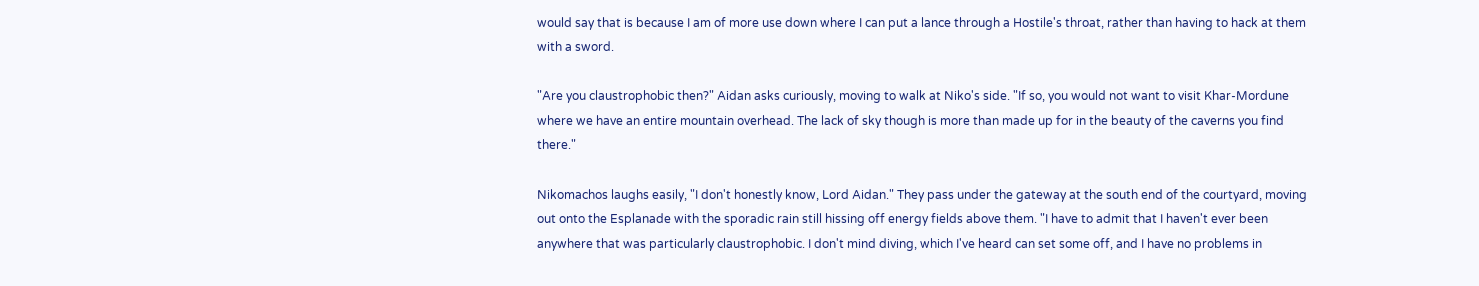would say that is because I am of more use down where I can put a lance through a Hostile's throat, rather than having to hack at them with a sword.

"Are you claustrophobic then?" Aidan asks curiously, moving to walk at Niko's side. "If so, you would not want to visit Khar-Mordune where we have an entire mountain overhead. The lack of sky though is more than made up for in the beauty of the caverns you find there."

Nikomachos laughs easily, "I don't honestly know, Lord Aidan." They pass under the gateway at the south end of the courtyard, moving out onto the Esplanade with the sporadic rain still hissing off energy fields above them. "I have to admit that I haven't ever been anywhere that was particularly claustrophobic. I don't mind diving, which I've heard can set some off, and I have no problems in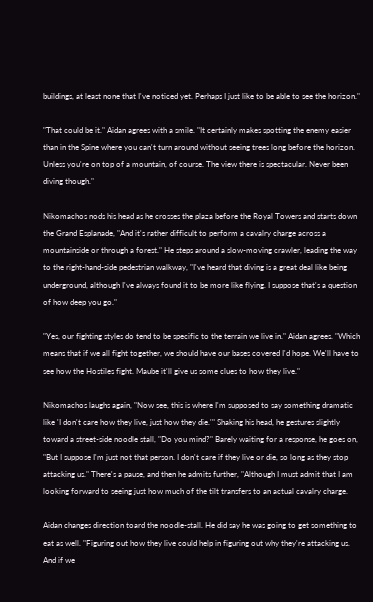buildings, at least none that I've noticed yet. Perhaps I just like to be able to see the horizon."

"That could be it." Aidan agrees with a smile. "It certainly makes spotting the enemy easier than in the Spine where you can't turn around without seeing trees long before the horizon. Unless you're on top of a mountain, of course. The view there is spectacular. Never been diving though."

Nikomachos nods his head as he crosses the plaza before the Royal Towers and starts down the Grand Esplanade, "And it's rather difficult to perform a cavalry charge across a mountainside or through a forest." He steps around a slow-moving crawler, leading the way to the right-hand-side pedestrian walkway, "I've heard that diving is a great deal like being underground, although I've always found it to be more like flying. I suppose that's a question of how deep you go."

"Yes, our fighting styles do tend to be specific to the terrain we live in." Aidan agrees. "Which means that if we all fight together, we should have our bases covered I'd hope. We'll have to see how the Hostiles fight. Maube it'll give us some clues to how they live."

Nikomachos laughs again, "Now see, this is where I'm supposed to say something dramatic like 'I don't care how they live, just how they die.'" Shaking his head, he gestures slightly toward a street-side noodle stall, "Do you mind?" Barely waiting for a response, he goes on, "But I suppose I'm just not that person. I don't care if they live or die, so long as they stop attacking us." There's a pause, and then he admits further, "Although I must admit that I am looking forward to seeing just how much of the tilt transfers to an actual cavalry charge.

Aidan changes direction toard the noodle-stall. He did say he was going to get something to eat as well. "Figuring out how they live could help in figuring out why they're attacking us. And if we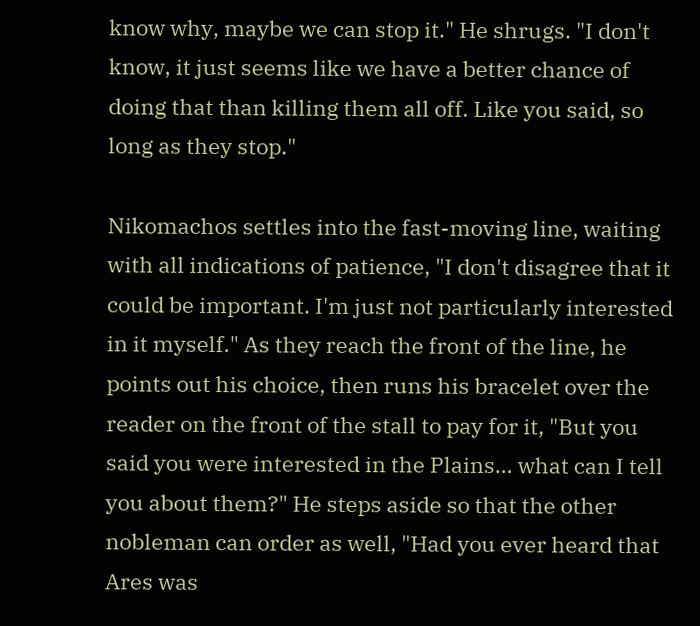know why, maybe we can stop it." He shrugs. "I don't know, it just seems like we have a better chance of doing that than killing them all off. Like you said, so long as they stop."

Nikomachos settles into the fast-moving line, waiting with all indications of patience, "I don't disagree that it could be important. I'm just not particularly interested in it myself." As they reach the front of the line, he points out his choice, then runs his bracelet over the reader on the front of the stall to pay for it, "But you said you were interested in the Plains… what can I tell you about them?" He steps aside so that the other nobleman can order as well, "Had you ever heard that Ares was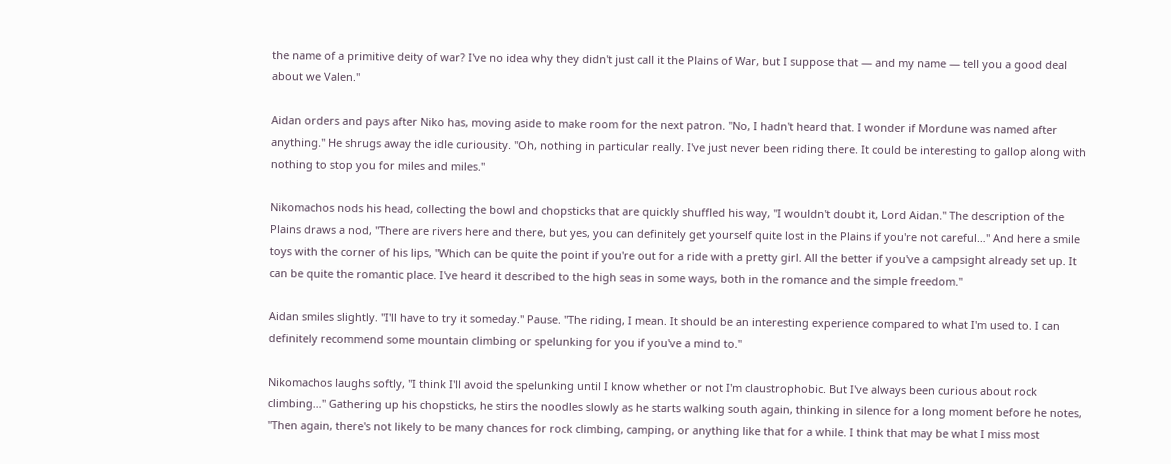the name of a primitive deity of war? I've no idea why they didn't just call it the Plains of War, but I suppose that — and my name — tell you a good deal about we Valen."

Aidan orders and pays after Niko has, moving aside to make room for the next patron. "No, I hadn't heard that. I wonder if Mordune was named after anything." He shrugs away the idle curiousity. "Oh, nothing in particular really. I've just never been riding there. It could be interesting to gallop along with nothing to stop you for miles and miles."

Nikomachos nods his head, collecting the bowl and chopsticks that are quickly shuffled his way, "I wouldn't doubt it, Lord Aidan." The description of the Plains draws a nod, "There are rivers here and there, but yes, you can definitely get yourself quite lost in the Plains if you're not careful…" And here a smile toys with the corner of his lips, "Which can be quite the point if you're out for a ride with a pretty girl. All the better if you've a campsight already set up. It can be quite the romantic place. I've heard it described to the high seas in some ways, both in the romance and the simple freedom."

Aidan smiles slightly. "I'll have to try it someday." Pause. "The riding, I mean. It should be an interesting experience compared to what I'm used to. I can definitely recommend some mountain climbing or spelunking for you if you've a mind to."

Nikomachos laughs softly, "I think I'll avoid the spelunking until I know whether or not I'm claustrophobic. But I've always been curious about rock climbing…" Gathering up his chopsticks, he stirs the noodles slowly as he starts walking south again, thinking in silence for a long moment before he notes, "Then again, there's not likely to be many chances for rock climbing, camping, or anything like that for a while. I think that may be what I miss most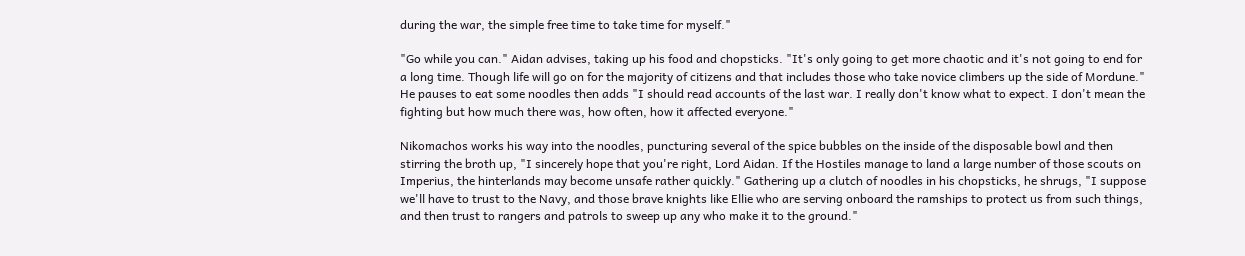during the war, the simple free time to take time for myself."

"Go while you can." Aidan advises, taking up his food and chopsticks. "It's only going to get more chaotic and it's not going to end for a long time. Though life will go on for the majority of citizens and that includes those who take novice climbers up the side of Mordune." He pauses to eat some noodles then adds "I should read accounts of the last war. I really don't know what to expect. I don't mean the fighting but how much there was, how often, how it affected everyone."

Nikomachos works his way into the noodles, puncturing several of the spice bubbles on the inside of the disposable bowl and then stirring the broth up, "I sincerely hope that you're right, Lord Aidan. If the Hostiles manage to land a large number of those scouts on Imperius, the hinterlands may become unsafe rather quickly." Gathering up a clutch of noodles in his chopsticks, he shrugs, "I suppose we'll have to trust to the Navy, and those brave knights like Ellie who are serving onboard the ramships to protect us from such things, and then trust to rangers and patrols to sweep up any who make it to the ground."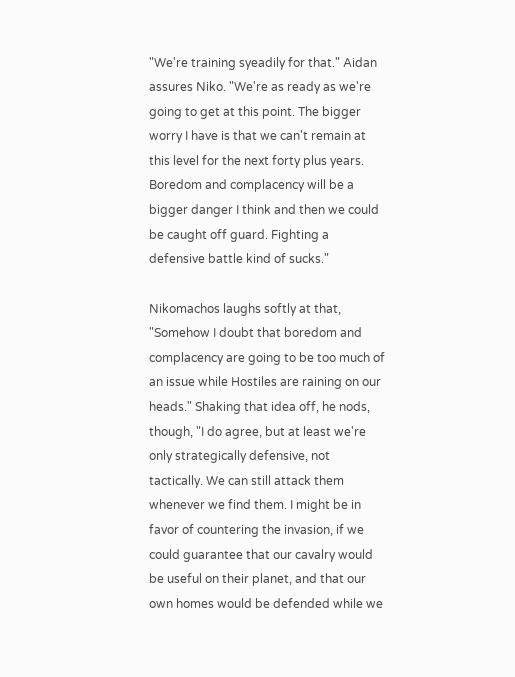"We're training syeadily for that." Aidan assures Niko. "We're as ready as we're going to get at this point. The bigger worry I have is that we can't remain at this level for the next forty plus years. Boredom and complacency will be a bigger danger I think and then we could be caught off guard. Fighting a defensive battle kind of sucks."

Nikomachos laughs softly at that, "Somehow I doubt that boredom and complacency are going to be too much of an issue while Hostiles are raining on our heads." Shaking that idea off, he nods, though, "I do agree, but at least we're only strategically defensive, not tactically. We can still attack them whenever we find them. I might be in favor of countering the invasion, if we could guarantee that our cavalry would be useful on their planet, and that our own homes would be defended while we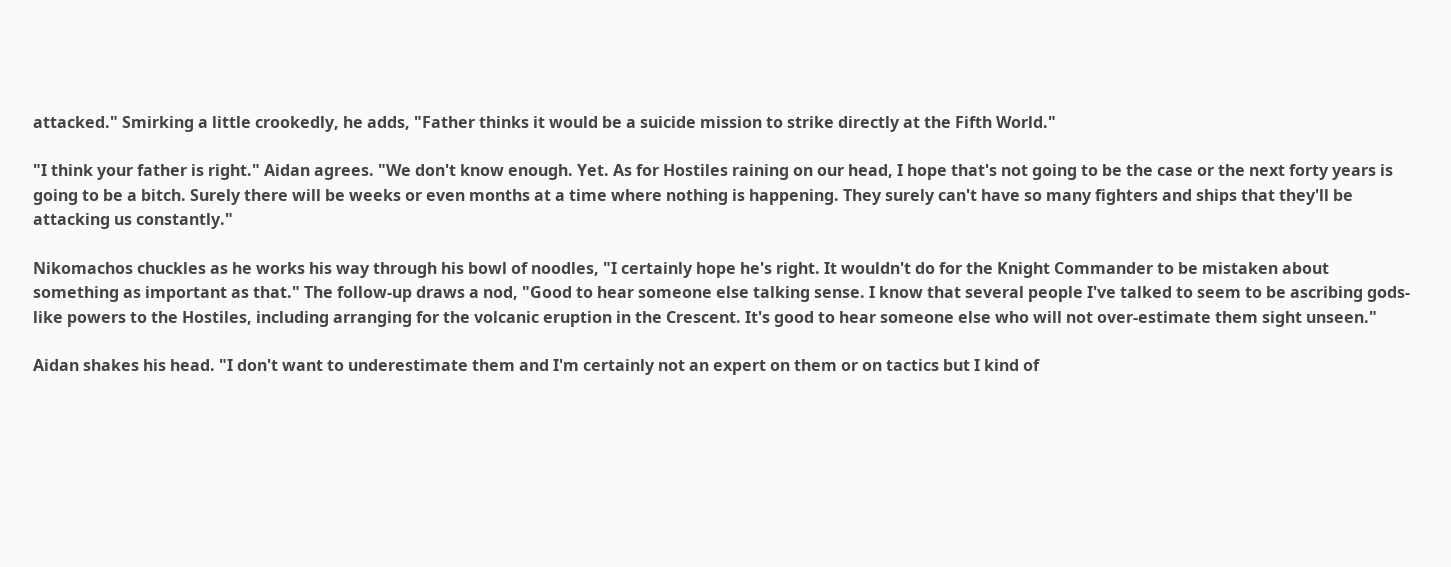attacked." Smirking a little crookedly, he adds, "Father thinks it would be a suicide mission to strike directly at the Fifth World."

"I think your father is right." Aidan agrees. "We don't know enough. Yet. As for Hostiles raining on our head, I hope that's not going to be the case or the next forty years is going to be a bitch. Surely there will be weeks or even months at a time where nothing is happening. They surely can't have so many fighters and ships that they'll be attacking us constantly."

Nikomachos chuckles as he works his way through his bowl of noodles, "I certainly hope he's right. It wouldn't do for the Knight Commander to be mistaken about something as important as that." The follow-up draws a nod, "Good to hear someone else talking sense. I know that several people I've talked to seem to be ascribing gods-like powers to the Hostiles, including arranging for the volcanic eruption in the Crescent. It's good to hear someone else who will not over-estimate them sight unseen."

Aidan shakes his head. "I don't want to underestimate them and I'm certainly not an expert on them or on tactics but I kind of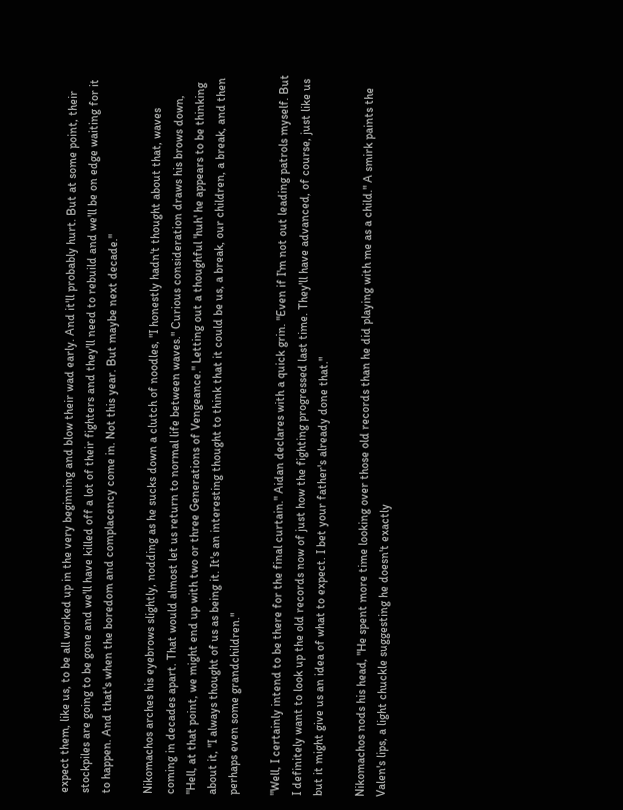expect them, like us, to be all worked up in the very beginning and blow their wad early. And it'll probably hurt. But at some point, their stockpiles are going to be gone and we'll have killed off a lot of their fighters and they'll need to rebuild and we'll be on edge waiting for it to happen. And that's when the boredom and complacency come in. Not this year. But maybe next decade."

Nikomachos arches his eyebrows slightly, nodding as he sucks down a clutch of noodles, "I honestly hadn't thought about that, waves coming in decades apart. That would almost let us return to normal life between waves." Curious consideration draws his brows down, "Hell, at that point, we might end up with two or three Generations of Vengeance." Letting out a thoughful 'huh' he appears to be thinking about it, "I always thought of us as being it. It's an interesting thought to think that it could be us, a break, our children, a break, and then perhaps even some grandchildren."

"Well, I certainly intend to be there for the final curtain." Aidan declares with a quick grin. "Even if I'm not out leading patrols myself. But I definitely want to look up the old records now of just how the fighting progressed last time. They'll have advanced, of course, just like us but it might give us an idea of what to expect. I bet your father's already done that."

Nikomachos nods his head, "He spent more time looking over those old records than he did playing with me as a child." A smirk paints the Valen's lips, a light chuckle suggesting he doesn't exactly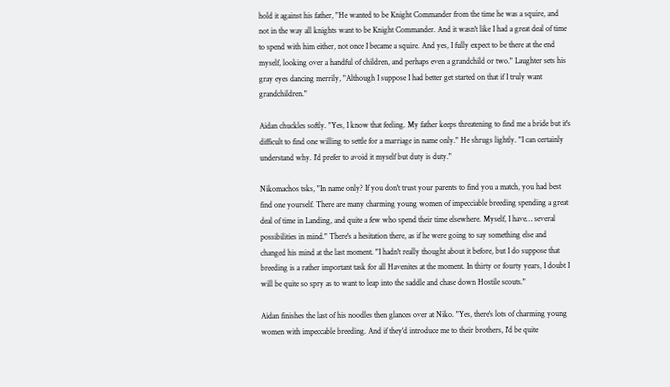hold it against his father, "He wanted to be Knight Commander from the time he was a squire, and not in the way all knights want to be Knight Commander. And it wasn't like I had a great deal of time to spend with him either, not once I became a squire. And yes, I fully expect to be there at the end myself, looking over a handful of children, and perhaps even a grandchild or two." Laughter sets his gray eyes dancing merrily, "Although I suppose I had better get started on that if I truly want grandchildren."

Aidan chuckles softly. "Yes, I know that feeling. My father keeps threatening to find me a bride but it's difficult to find one willing to settle for a marriage in name only." He shrugs lightly. "I can certainly understand why. I'd prefer to avoid it myself but duty is duty."

Nikomachos tsks, "In name only? If you don't trust your parents to find you a match, you had best find one yourself. There are many charming young women of impecciable breeding spending a great deal of time in Landing, and quite a few who spend their time elsewhere. Myself, I have… several possibilities in mind." There's a hesitation there, as if he were going to say something else and changed his mind at the last moment. "I hadn't really thought about it before, but I do suppose that breeding is a rather important task for all Havenites at the moment. In thirty or fourty years, I doubt I will be quite so spry as to want to leap into the saddle and chase down Hostile scouts."

Aidan finishes the last of his noodles then glances over at Niko. "Yes, there's lots of charming young women with impeccable breeding. And if they'd introduce me to their brothers, I'd be quite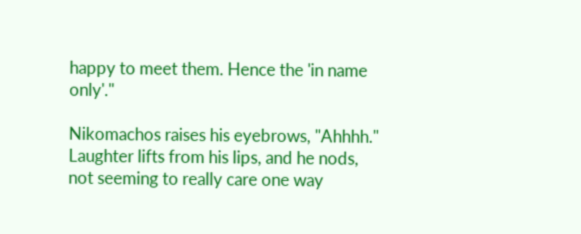happy to meet them. Hence the 'in name only'."

Nikomachos raises his eyebrows, "Ahhhh." Laughter lifts from his lips, and he nods, not seeming to really care one way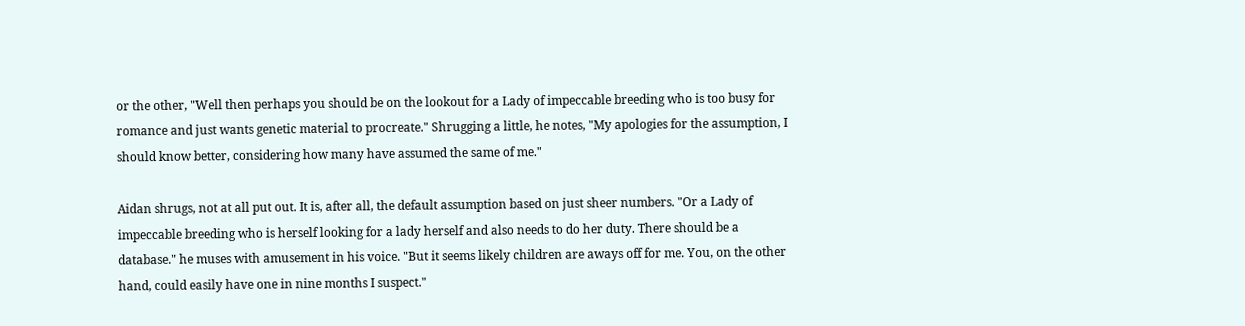or the other, "Well then perhaps you should be on the lookout for a Lady of impeccable breeding who is too busy for romance and just wants genetic material to procreate." Shrugging a little, he notes, "My apologies for the assumption, I should know better, considering how many have assumed the same of me."

Aidan shrugs, not at all put out. It is, after all, the default assumption based on just sheer numbers. "Or a Lady of impeccable breeding who is herself looking for a lady herself and also needs to do her duty. There should be a database." he muses with amusement in his voice. "But it seems likely children are aways off for me. You, on the other hand, could easily have one in nine months I suspect."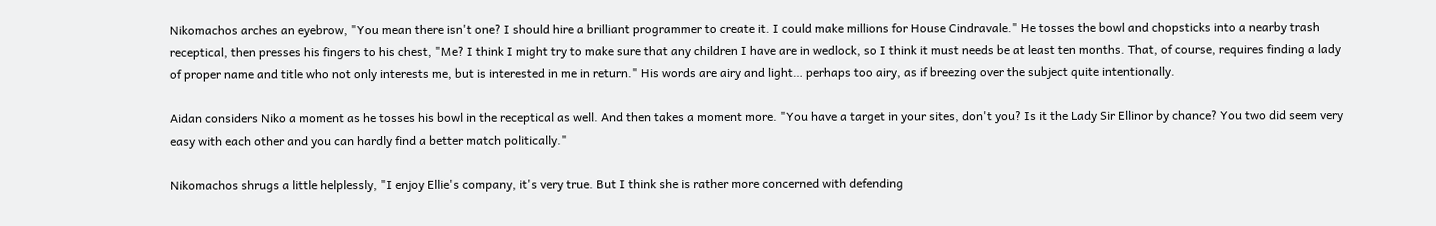Nikomachos arches an eyebrow, "You mean there isn't one? I should hire a brilliant programmer to create it. I could make millions for House Cindravale." He tosses the bowl and chopsticks into a nearby trash receptical, then presses his fingers to his chest, "Me? I think I might try to make sure that any children I have are in wedlock, so I think it must needs be at least ten months. That, of course, requires finding a lady of proper name and title who not only interests me, but is interested in me in return." His words are airy and light… perhaps too airy, as if breezing over the subject quite intentionally.

Aidan considers Niko a moment as he tosses his bowl in the receptical as well. And then takes a moment more. "You have a target in your sites, don't you? Is it the Lady Sir Ellinor by chance? You two did seem very easy with each other and you can hardly find a better match politically."

Nikomachos shrugs a little helplessly, "I enjoy Ellie's company, it's very true. But I think she is rather more concerned with defending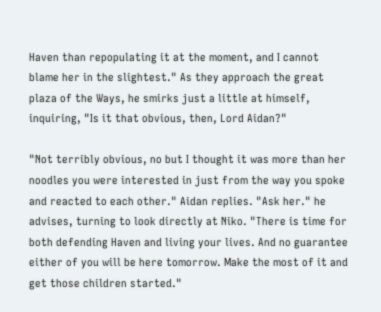Haven than repopulating it at the moment, and I cannot blame her in the slightest." As they approach the great plaza of the Ways, he smirks just a little at himself, inquiring, "Is it that obvious, then, Lord Aidan?"

"Not terribly obvious, no but I thought it was more than her noodles you were interested in just from the way you spoke and reacted to each other." Aidan replies. "Ask her." he advises, turning to look directly at Niko. "There is time for both defending Haven and living your lives. And no guarantee either of you will be here tomorrow. Make the most of it and get those children started."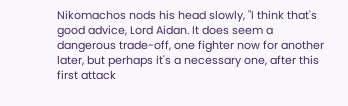Nikomachos nods his head slowly, "I think that's good advice, Lord Aidan. It does seem a dangerous trade-off, one fighter now for another later, but perhaps it's a necessary one, after this first attack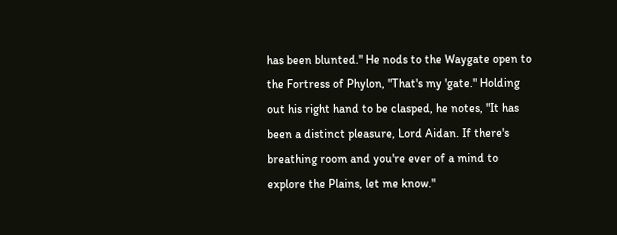has been blunted." He nods to the Waygate open to the Fortress of Phylon, "That's my 'gate." Holding out his right hand to be clasped, he notes, "It has been a distinct pleasure, Lord Aidan. If there's breathing room and you're ever of a mind to explore the Plains, let me know."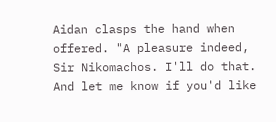Aidan clasps the hand when offered. "A pleasure indeed, Sir Nikomachos. I'll do that. And let me know if you'd like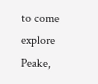to come explore Peake,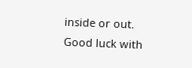inside or out. Good luck with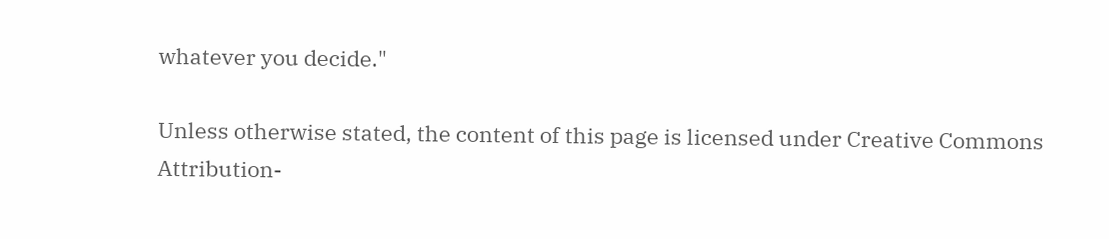whatever you decide."

Unless otherwise stated, the content of this page is licensed under Creative Commons Attribution-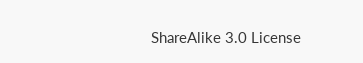ShareAlike 3.0 License